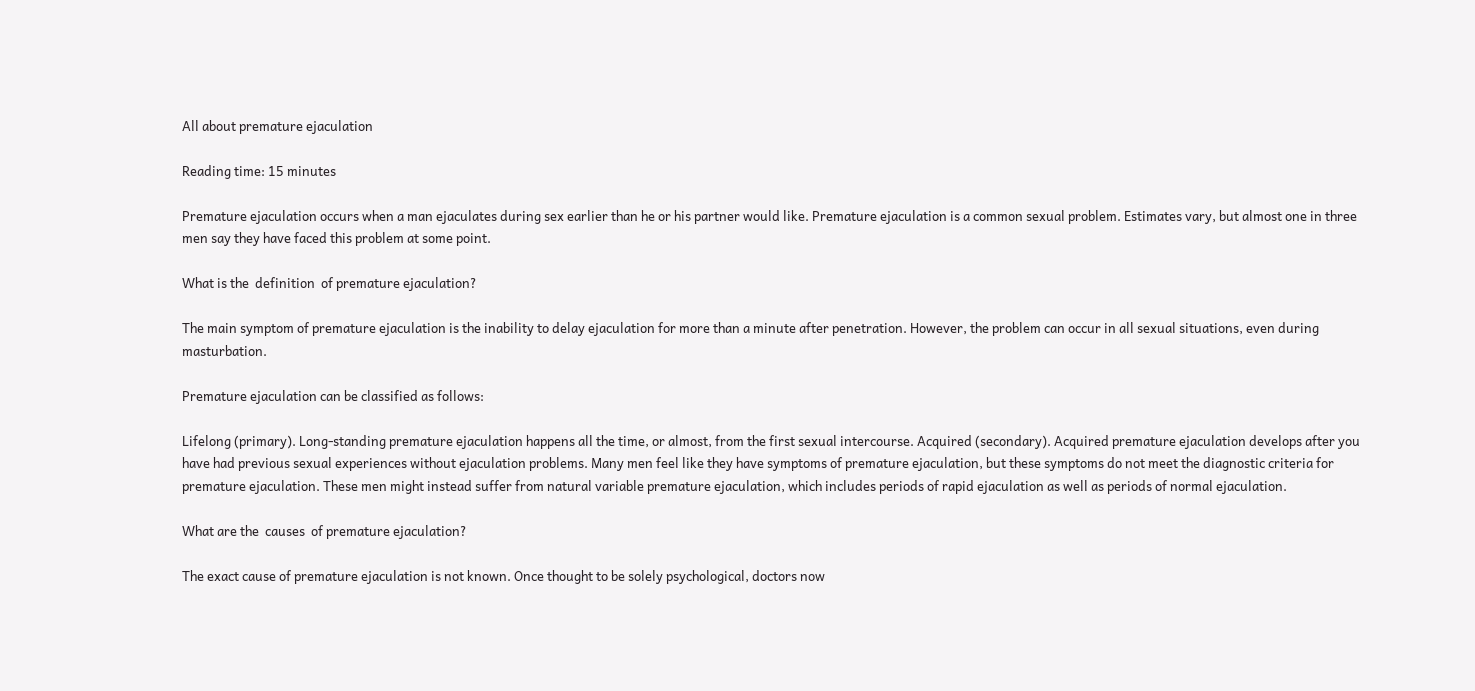All about premature ejaculation

Reading time: 15 minutes

Premature ejaculation occurs when a man ejaculates during sex earlier than he or his partner would like. Premature ejaculation is a common sexual problem. Estimates vary, but almost one in three men say they have faced this problem at some point.

What is the  definition  of premature ejaculation?

The main symptom of premature ejaculation is the inability to delay ejaculation for more than a minute after penetration. However, the problem can occur in all sexual situations, even during masturbation.

Premature ejaculation can be classified as follows:

Lifelong (primary). Long-standing premature ejaculation happens all the time, or almost, from the first sexual intercourse. Acquired (secondary). Acquired premature ejaculation develops after you have had previous sexual experiences without ejaculation problems. Many men feel like they have symptoms of premature ejaculation, but these symptoms do not meet the diagnostic criteria for premature ejaculation. These men might instead suffer from natural variable premature ejaculation, which includes periods of rapid ejaculation as well as periods of normal ejaculation.

What are the  causes  of premature ejaculation?

The exact cause of premature ejaculation is not known. Once thought to be solely psychological, doctors now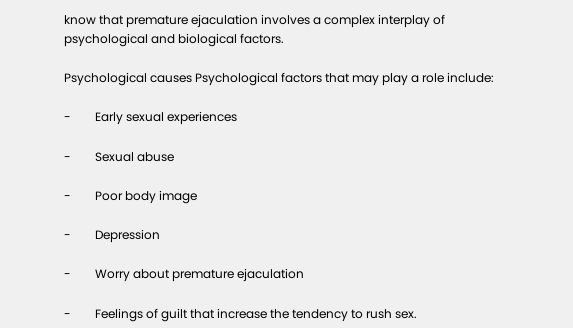know that premature ejaculation involves a complex interplay of psychological and biological factors.

Psychological causes Psychological factors that may play a role include:

-        Early sexual experiences

-        Sexual abuse

-        Poor body image

-        Depression

-        Worry about premature ejaculation

-        Feelings of guilt that increase the tendency to rush sex.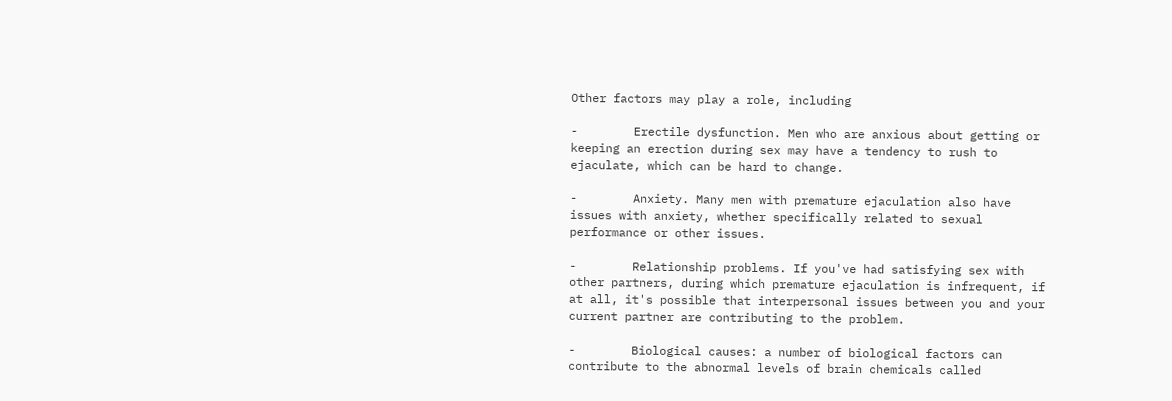Other factors may play a role, including

-        Erectile dysfunction. Men who are anxious about getting or keeping an erection during sex may have a tendency to rush to ejaculate, which can be hard to change.

-        Anxiety. Many men with premature ejaculation also have issues with anxiety, whether specifically related to sexual performance or other issues.

-        Relationship problems. If you've had satisfying sex with other partners, during which premature ejaculation is infrequent, if at all, it's possible that interpersonal issues between you and your current partner are contributing to the problem.

-        Biological causes: a number of biological factors can contribute to the abnormal levels of brain chemicals called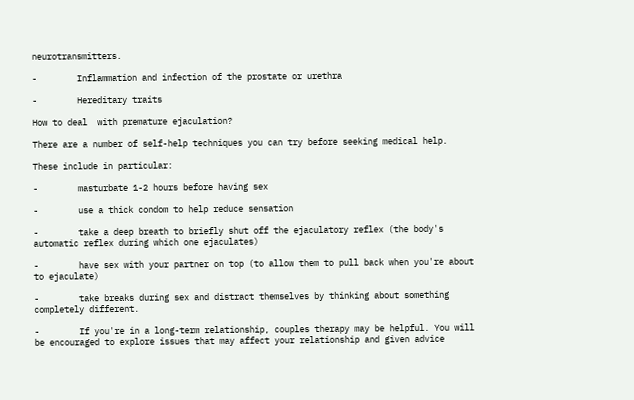neurotransmitters.

-        Inflammation and infection of the prostate or urethra

-        Hereditary traits

How to deal  with premature ejaculation?

There are a number of self-help techniques you can try before seeking medical help.

These include in particular:

-        masturbate 1-2 hours before having sex

-        use a thick condom to help reduce sensation

-        take a deep breath to briefly shut off the ejaculatory reflex (the body's automatic reflex during which one ejaculates)

-        have sex with your partner on top (to allow them to pull back when you're about to ejaculate)

-        take breaks during sex and distract themselves by thinking about something completely different.

-        If you're in a long-term relationship, couples therapy may be helpful. You will be encouraged to explore issues that may affect your relationship and given advice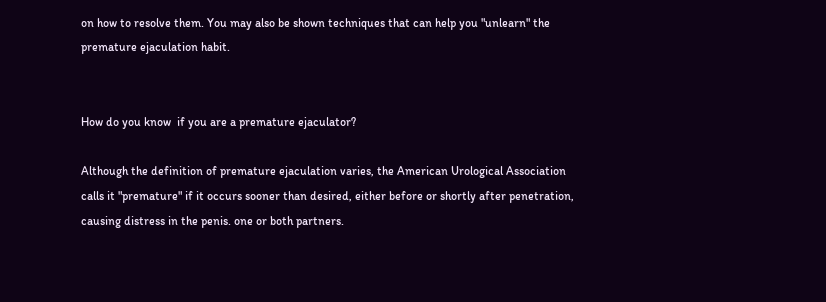on how to resolve them. You may also be shown techniques that can help you "unlearn" the premature ejaculation habit.


How do you know  if you are a premature ejaculator?

Although the definition of premature ejaculation varies, the American Urological Association calls it "premature" if it occurs sooner than desired, either before or shortly after penetration, causing distress in the penis. one or both partners.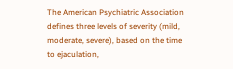The American Psychiatric Association defines three levels of severity (mild, moderate, severe), based on the time to ejaculation,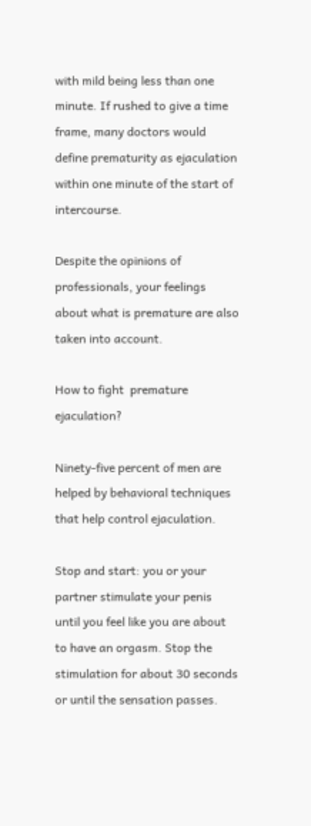with mild being less than one minute. If rushed to give a time frame, many doctors would define prematurity as ejaculation within one minute of the start of intercourse.

Despite the opinions of professionals, your feelings about what is premature are also taken into account.

How to fight  premature ejaculation?

Ninety-five percent of men are helped by behavioral techniques that help control ejaculation.

Stop and start: you or your partner stimulate your penis until you feel like you are about to have an orgasm. Stop the stimulation for about 30 seconds or until the sensation passes.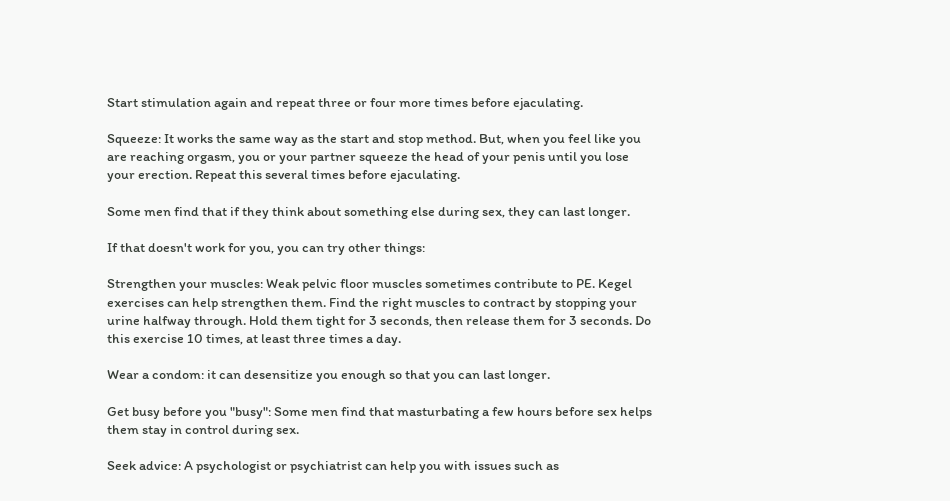Start stimulation again and repeat three or four more times before ejaculating.

Squeeze: It works the same way as the start and stop method. But, when you feel like you are reaching orgasm, you or your partner squeeze the head of your penis until you lose your erection. Repeat this several times before ejaculating.

Some men find that if they think about something else during sex, they can last longer.

If that doesn't work for you, you can try other things:

Strengthen your muscles: Weak pelvic floor muscles sometimes contribute to PE. Kegel exercises can help strengthen them. Find the right muscles to contract by stopping your urine halfway through. Hold them tight for 3 seconds, then release them for 3 seconds. Do this exercise 10 times, at least three times a day.

Wear a condom: it can desensitize you enough so that you can last longer.

Get busy before you "busy": Some men find that masturbating a few hours before sex helps them stay in control during sex.

Seek advice: A psychologist or psychiatrist can help you with issues such as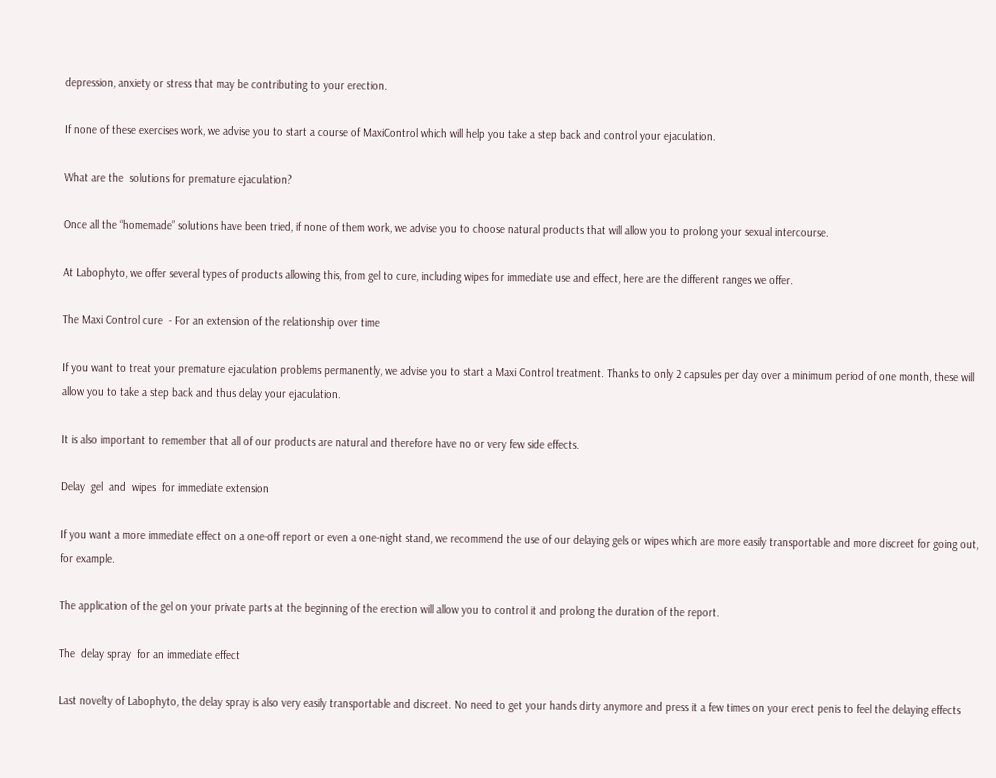depression, anxiety or stress that may be contributing to your erection.

If none of these exercises work, we advise you to start a course of MaxiControl which will help you take a step back and control your ejaculation.

What are the  solutions for premature ejaculation?

Once all the “homemade” solutions have been tried, if none of them work, we advise you to choose natural products that will allow you to prolong your sexual intercourse.

At Labophyto, we offer several types of products allowing this, from gel to cure, including wipes for immediate use and effect, here are the different ranges we offer.

The Maxi Control cure  - For an extension of the relationship over time

If you want to treat your premature ejaculation problems permanently, we advise you to start a Maxi Control treatment. Thanks to only 2 capsules per day over a minimum period of one month, these will allow you to take a step back and thus delay your ejaculation.

It is also important to remember that all of our products are natural and therefore have no or very few side effects.

Delay  gel  and  wipes  for immediate extension

If you want a more immediate effect on a one-off report or even a one-night stand, we recommend the use of our delaying gels or wipes which are more easily transportable and more discreet for going out, for example.

The application of the gel on your private parts at the beginning of the erection will allow you to control it and prolong the duration of the report.

The  delay spray  for an immediate effect

Last novelty of Labophyto, the delay spray is also very easily transportable and discreet. No need to get your hands dirty anymore and press it a few times on your erect penis to feel the delaying effects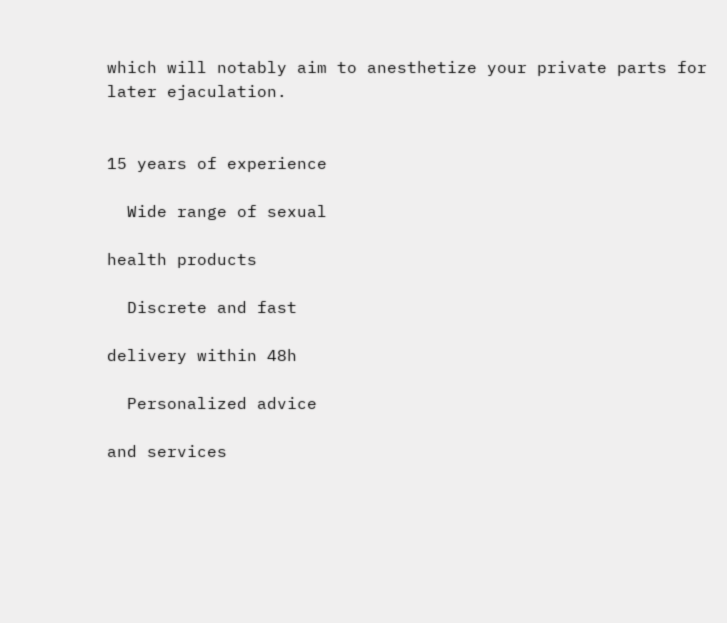which will notably aim to anesthetize your private parts for later ejaculation.


15 years of experience

  Wide range of sexual

health products

  Discrete and fast

delivery within 48h

  Personalized advice

and services